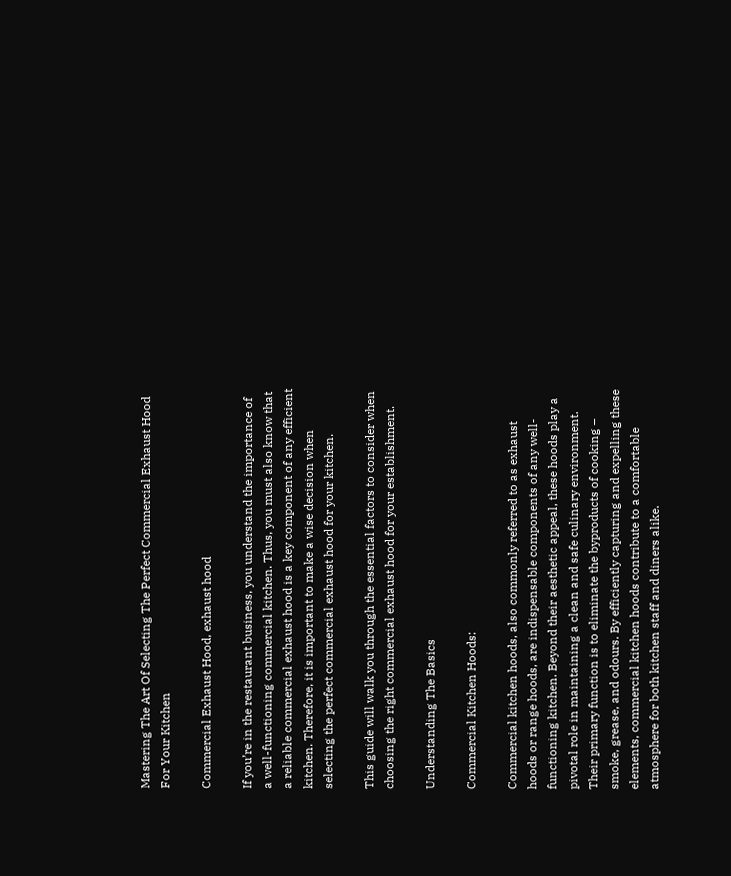Mastering The Art Of Selecting The Perfect Commercial Exhaust Hood For Your Kitchen

Commercial Exhaust Hood, exhaust hood

If you’re in the restaurant business, you understand the importance of a well-functioning commercial kitchen. Thus, you must also know that a reliable commercial exhaust hood is a key component of any efficient kitchen. Therefore, it is important to make a wise decision when selecting the perfect commercial exhaust hood for your kitchen.

This guide will walk you through the essential factors to consider when choosing the right commercial exhaust hood for your establishment.

Understanding The Basics

Commercial Kitchen Hoods:

Commercial kitchen hoods, also commonly referred to as exhaust hoods or range hoods, are indispensable components of any well-functioning kitchen. Beyond their aesthetic appeal, these hoods play a pivotal role in maintaining a clean and safe culinary environment. Their primary function is to eliminate the byproducts of cooking – smoke, grease, and odours. By efficiently capturing and expelling these elements, commercial kitchen hoods contribute to a comfortable atmosphere for both kitchen staff and diners alike.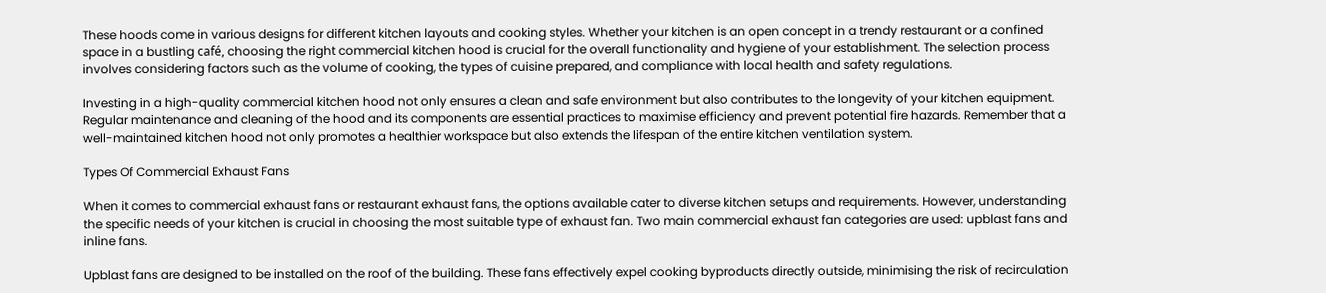These hoods come in various designs for different kitchen layouts and cooking styles. Whether your kitchen is an open concept in a trendy restaurant or a confined space in a bustling café, choosing the right commercial kitchen hood is crucial for the overall functionality and hygiene of your establishment. The selection process involves considering factors such as the volume of cooking, the types of cuisine prepared, and compliance with local health and safety regulations.

Investing in a high-quality commercial kitchen hood not only ensures a clean and safe environment but also contributes to the longevity of your kitchen equipment. Regular maintenance and cleaning of the hood and its components are essential practices to maximise efficiency and prevent potential fire hazards. Remember that a well-maintained kitchen hood not only promotes a healthier workspace but also extends the lifespan of the entire kitchen ventilation system.

Types Of Commercial Exhaust Fans

When it comes to commercial exhaust fans or restaurant exhaust fans, the options available cater to diverse kitchen setups and requirements. However, understanding the specific needs of your kitchen is crucial in choosing the most suitable type of exhaust fan. Two main commercial exhaust fan categories are used: upblast fans and inline fans.

Upblast fans are designed to be installed on the roof of the building. These fans effectively expel cooking byproducts directly outside, minimising the risk of recirculation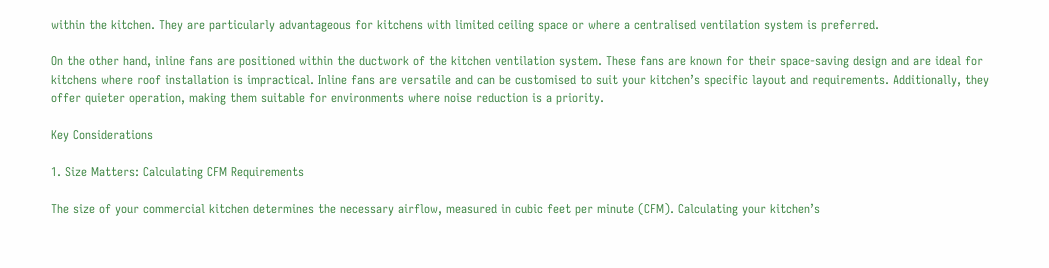within the kitchen. They are particularly advantageous for kitchens with limited ceiling space or where a centralised ventilation system is preferred.

On the other hand, inline fans are positioned within the ductwork of the kitchen ventilation system. These fans are known for their space-saving design and are ideal for kitchens where roof installation is impractical. Inline fans are versatile and can be customised to suit your kitchen’s specific layout and requirements. Additionally, they offer quieter operation, making them suitable for environments where noise reduction is a priority.

Key Considerations

1. Size Matters: Calculating CFM Requirements

The size of your commercial kitchen determines the necessary airflow, measured in cubic feet per minute (CFM). Calculating your kitchen’s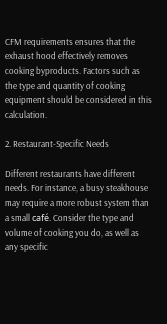CFM requirements ensures that the exhaust hood effectively removes cooking byproducts. Factors such as the type and quantity of cooking equipment should be considered in this calculation.

2. Restaurant-Specific Needs

Different restaurants have different needs. For instance, a busy steakhouse may require a more robust system than a small café. Consider the type and volume of cooking you do, as well as any specific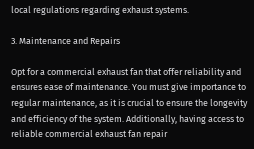local regulations regarding exhaust systems.

3. Maintenance and Repairs

Opt for a commercial exhaust fan that offer reliability and ensures ease of maintenance. You must give importance to regular maintenance, as it is crucial to ensure the longevity and efficiency of the system. Additionally, having access to reliable commercial exhaust fan repair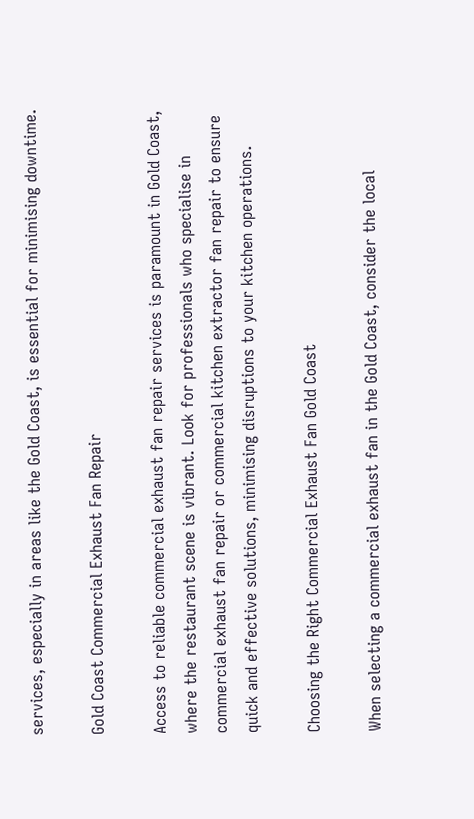services, especially in areas like the Gold Coast, is essential for minimising downtime.

Gold Coast Commercial Exhaust Fan Repair

Access to reliable commercial exhaust fan repair services is paramount in Gold Coast, where the restaurant scene is vibrant. Look for professionals who specialise in commercial exhaust fan repair or commercial kitchen extractor fan repair to ensure quick and effective solutions, minimising disruptions to your kitchen operations.

Choosing the Right Commercial Exhaust Fan Gold Coast

When selecting a commercial exhaust fan in the Gold Coast, consider the local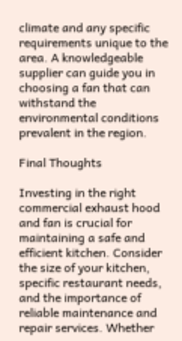climate and any specific requirements unique to the area. A knowledgeable supplier can guide you in choosing a fan that can withstand the environmental conditions prevalent in the region.

Final Thoughts

Investing in the right commercial exhaust hood and fan is crucial for maintaining a safe and efficient kitchen. Consider the size of your kitchen, specific restaurant needs, and the importance of reliable maintenance and repair services. Whether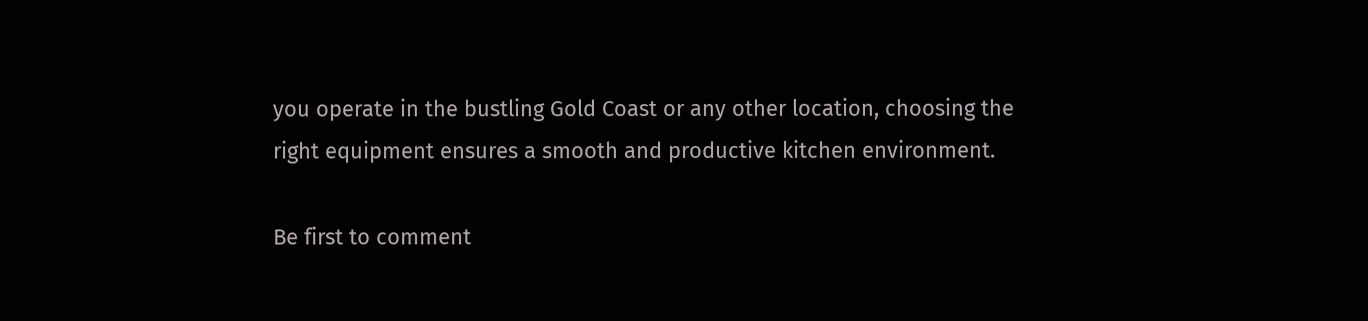you operate in the bustling Gold Coast or any other location, choosing the right equipment ensures a smooth and productive kitchen environment.

Be first to comment